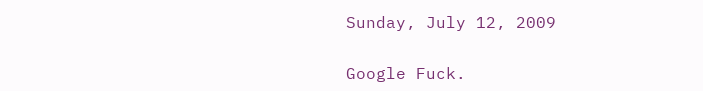Sunday, July 12, 2009

Google Fuck.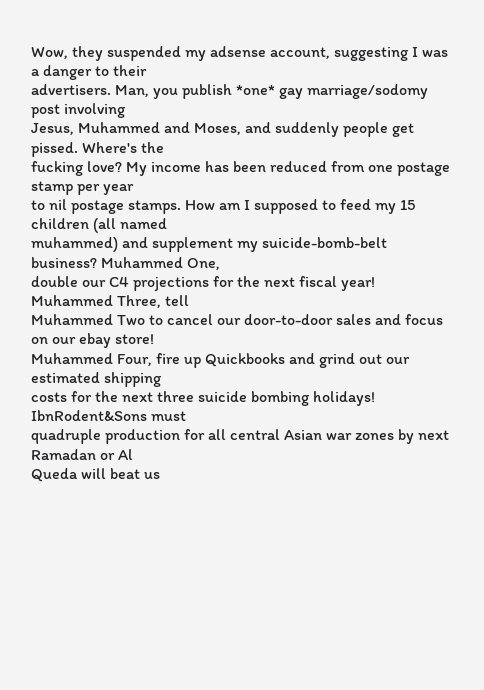Wow, they suspended my adsense account, suggesting I was a danger to their
advertisers. Man, you publish *one* gay marriage/sodomy post involving
Jesus, Muhammed and Moses, and suddenly people get pissed. Where's the
fucking love? My income has been reduced from one postage stamp per year
to nil postage stamps. How am I supposed to feed my 15 children (all named
muhammed) and supplement my suicide-bomb-belt business? Muhammed One,
double our C4 projections for the next fiscal year! Muhammed Three, tell
Muhammed Two to cancel our door-to-door sales and focus on our ebay store!
Muhammed Four, fire up Quickbooks and grind out our estimated shipping
costs for the next three suicide bombing holidays! IbnRodent&Sons must
quadruple production for all central Asian war zones by next Ramadan or Al
Queda will beat us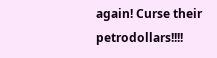again! Curse their petrodollars!!!!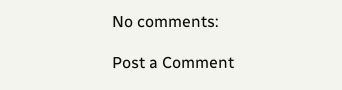No comments:

Post a Comment